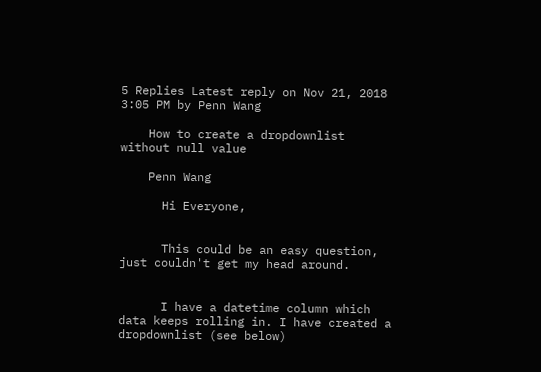5 Replies Latest reply on Nov 21, 2018 3:05 PM by Penn Wang

    How to create a dropdownlist without null value

    Penn Wang

      Hi Everyone,


      This could be an easy question, just couldn't get my head around.


      I have a datetime column which data keeps rolling in. I have created a dropdownlist (see below)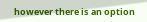however there is an option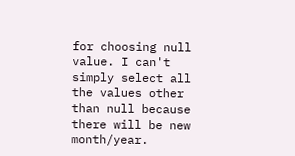for choosing null value. I can't simply select all the values other than null because there will be new month/year.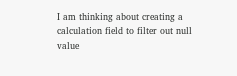I am thinking about creating a calculation field to filter out null value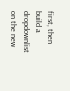first, then build a dropdownlist on the new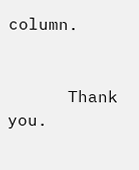column.


      Thank you.